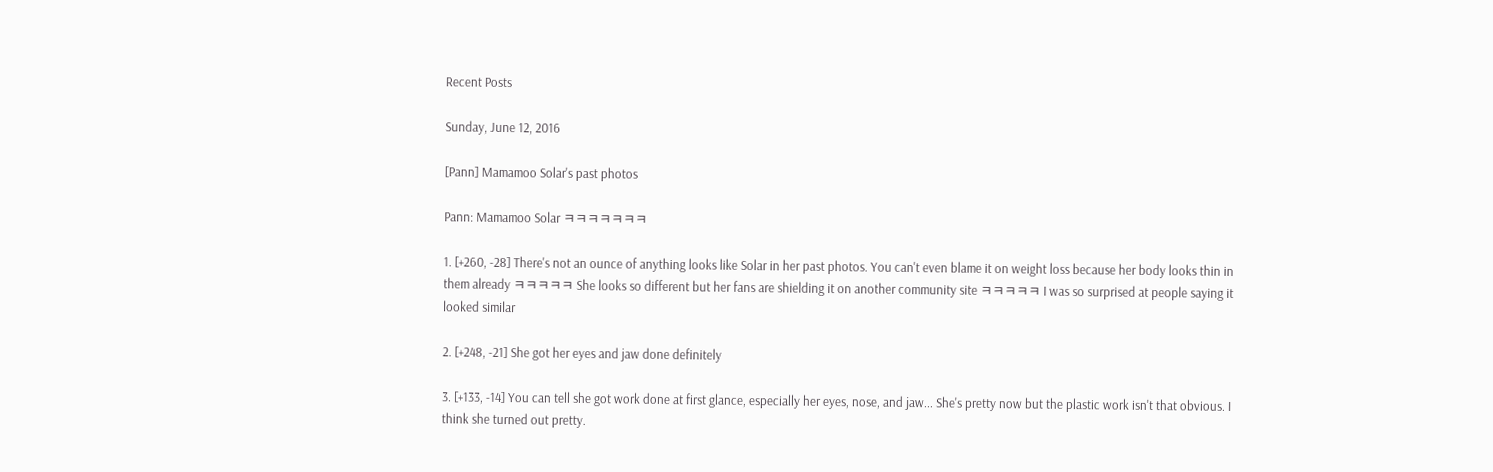Recent Posts

Sunday, June 12, 2016

[Pann] Mamamoo Solar's past photos

Pann: Mamamoo Solar ㅋㅋㅋㅋㅋㅋㅋ

1. [+260, -28] There's not an ounce of anything looks like Solar in her past photos. You can't even blame it on weight loss because her body looks thin in them already ㅋㅋㅋㅋㅋ She looks so different but her fans are shielding it on another community site ㅋㅋㅋㅋㅋ I was so surprised at people saying it looked similar

2. [+248, -21] She got her eyes and jaw done definitely

3. [+133, -14] You can tell she got work done at first glance, especially her eyes, nose, and jaw... She's pretty now but the plastic work isn't that obvious. I think she turned out pretty.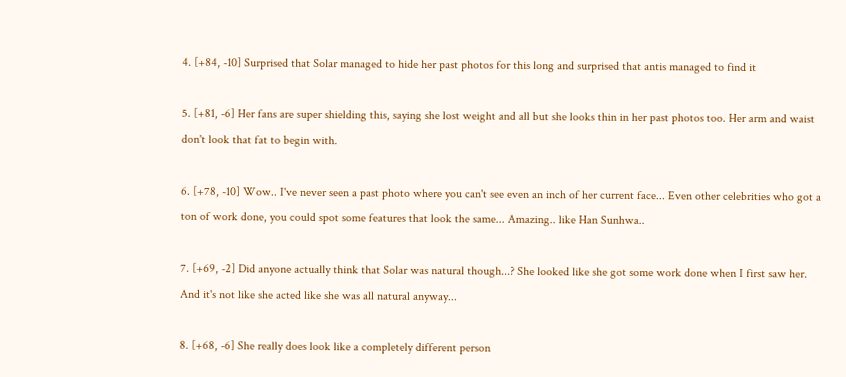4. [+84, -10] Surprised that Solar managed to hide her past photos for this long and surprised that antis managed to find it

5. [+81, -6] Her fans are super shielding this, saying she lost weight and all but she looks thin in her past photos too. Her arm and waist don't look that fat to begin with.

6. [+78, -10] Wow.. I've never seen a past photo where you can't see even an inch of her current face... Even other celebrities who got a ton of work done, you could spot some features that look the same... Amazing.. like Han Sunhwa..

7. [+69, -2] Did anyone actually think that Solar was natural though...? She looked like she got some work done when I first saw her. And it's not like she acted like she was all natural anyway...

8. [+68, -6] She really does look like a completely different person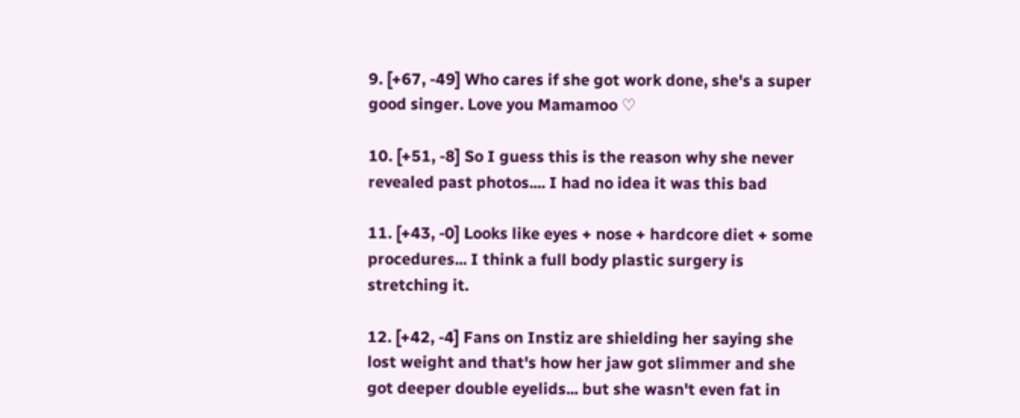9. [+67, -49] Who cares if she got work done, she's a super good singer. Love you Mamamoo ♡

10. [+51, -8] So I guess this is the reason why she never revealed past photos.... I had no idea it was this bad

11. [+43, -0] Looks like eyes + nose + hardcore diet + some procedures... I think a full body plastic surgery is stretching it.

12. [+42, -4] Fans on Instiz are shielding her saying she lost weight and that's how her jaw got slimmer and she got deeper double eyelids... but she wasn't even fat in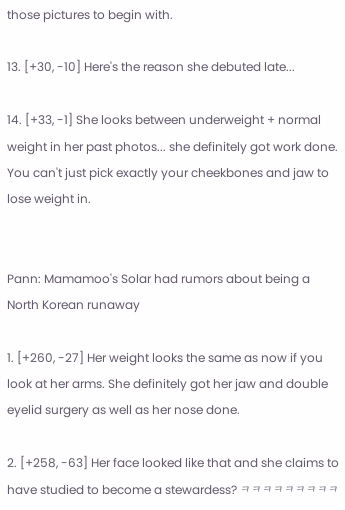those pictures to begin with.

13. [+30, -10] Here's the reason she debuted late...

14. [+33, -1] She looks between underweight + normal weight in her past photos... she definitely got work done. You can't just pick exactly your cheekbones and jaw to lose weight in.


Pann: Mamamoo's Solar had rumors about being a North Korean runaway

1. [+260, -27] Her weight looks the same as now if you look at her arms. She definitely got her jaw and double eyelid surgery as well as her nose done.

2. [+258, -63] Her face looked like that and she claims to have studied to become a stewardess? ㅋㅋㅋㅋㅋㅋㅋㅋㅋ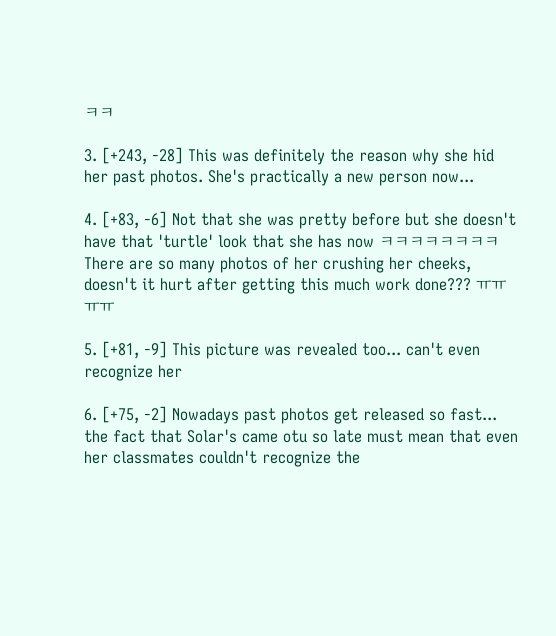ㅋㅋ

3. [+243, -28] This was definitely the reason why she hid her past photos. She's practically a new person now...

4. [+83, -6] Not that she was pretty before but she doesn't have that 'turtle' look that she has now ㅋㅋㅋㅋㅋㅋㅋㅋ There are so many photos of her crushing her cheeks, doesn't it hurt after getting this much work done??? ㅠㅠㅠㅠ

5. [+81, -9] This picture was revealed too... can't even recognize her

6. [+75, -2] Nowadays past photos get released so fast... the fact that Solar's came otu so late must mean that even her classmates couldn't recognize the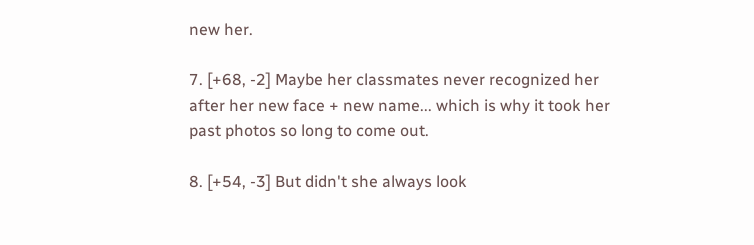new her.

7. [+68, -2] Maybe her classmates never recognized her after her new face + new name... which is why it took her past photos so long to come out.

8. [+54, -3] But didn't she always look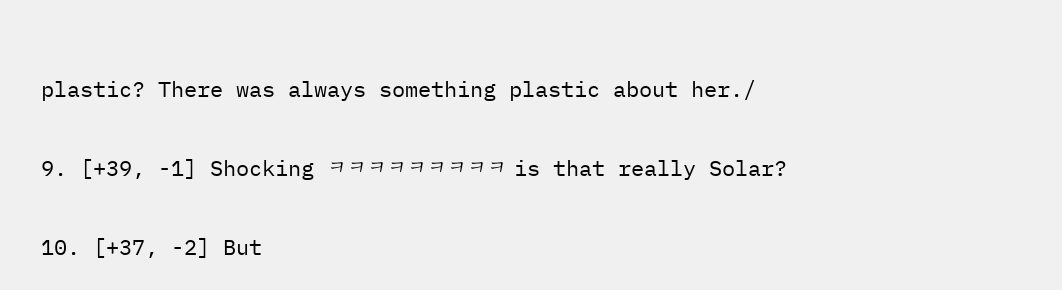plastic? There was always something plastic about her./

9. [+39, -1] Shocking ㅋㅋㅋㅋㅋㅋㅋㅋㅋ is that really Solar?

10. [+37, -2] But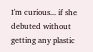I'm curious... if she debuted without getting any plastic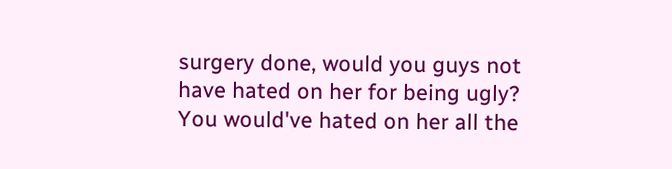surgery done, would you guys not have hated on her for being ugly? You would've hated on her all the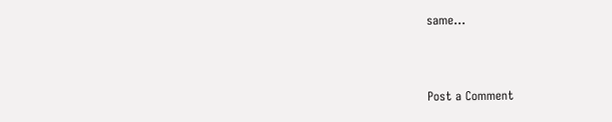same...



Post a Comment